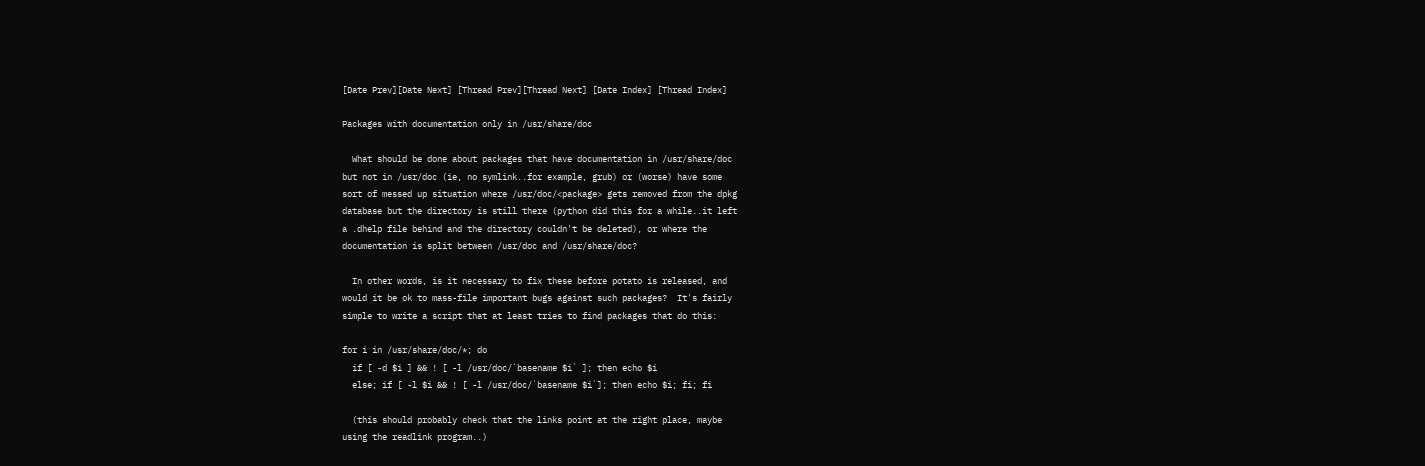[Date Prev][Date Next] [Thread Prev][Thread Next] [Date Index] [Thread Index]

Packages with documentation only in /usr/share/doc

  What should be done about packages that have documentation in /usr/share/doc
but not in /usr/doc (ie, no symlink..for example, grub) or (worse) have some
sort of messed up situation where /usr/doc/<package> gets removed from the dpkg
database but the directory is still there (python did this for a while..it left
a .dhelp file behind and the directory couldn't be deleted), or where the
documentation is split between /usr/doc and /usr/share/doc?

  In other words, is it necessary to fix these before potato is released, and
would it be ok to mass-file important bugs against such packages?  It's fairly
simple to write a script that at least tries to find packages that do this:

for i in /usr/share/doc/*; do
  if [ -d $i ] && ! [ -l /usr/doc/`basename $i` ]; then echo $i
  else; if [ -l $i && ! [ -l /usr/doc/`basename $i`]; then echo $i; fi; fi

  (this should probably check that the links point at the right place, maybe
using the readlink program..)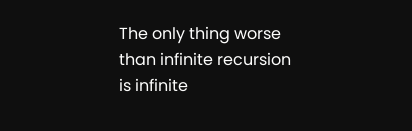The only thing worse than infinite recursion is infinite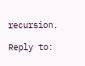recursion.

Reply to: